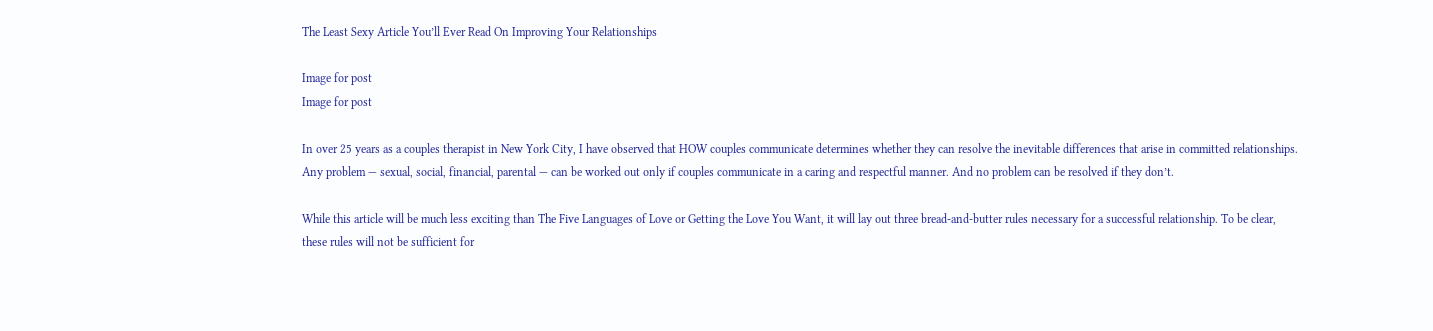The Least Sexy Article You’ll Ever Read On Improving Your Relationships

Image for post
Image for post

In over 25 years as a couples therapist in New York City, I have observed that HOW couples communicate determines whether they can resolve the inevitable differences that arise in committed relationships. Any problem — sexual, social, financial, parental — can be worked out only if couples communicate in a caring and respectful manner. And no problem can be resolved if they don’t.

While this article will be much less exciting than The Five Languages of Love or Getting the Love You Want, it will lay out three bread-and-butter rules necessary for a successful relationship. To be clear, these rules will not be sufficient for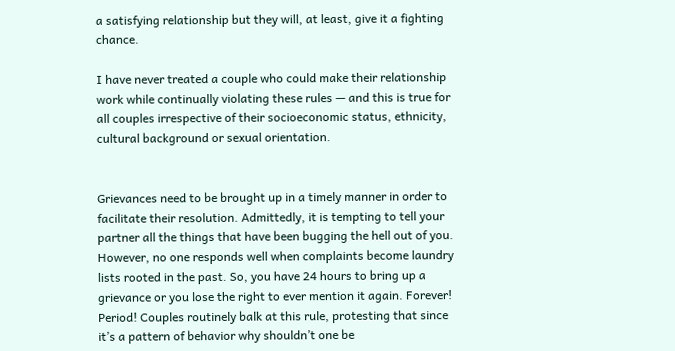a satisfying relationship but they will, at least, give it a fighting chance.

I have never treated a couple who could make their relationship work while continually violating these rules — and this is true for all couples irrespective of their socioeconomic status, ethnicity, cultural background or sexual orientation.


Grievances need to be brought up in a timely manner in order to facilitate their resolution. Admittedly, it is tempting to tell your partner all the things that have been bugging the hell out of you. However, no one responds well when complaints become laundry lists rooted in the past. So, you have 24 hours to bring up a grievance or you lose the right to ever mention it again. Forever! Period! Couples routinely balk at this rule, protesting that since it’s a pattern of behavior why shouldn’t one be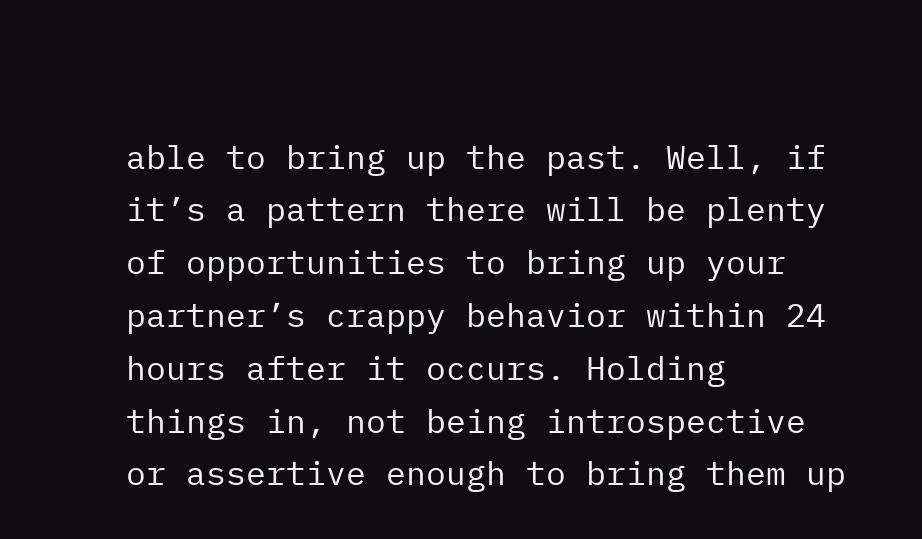able to bring up the past. Well, if it’s a pattern there will be plenty of opportunities to bring up your partner’s crappy behavior within 24 hours after it occurs. Holding things in, not being introspective or assertive enough to bring them up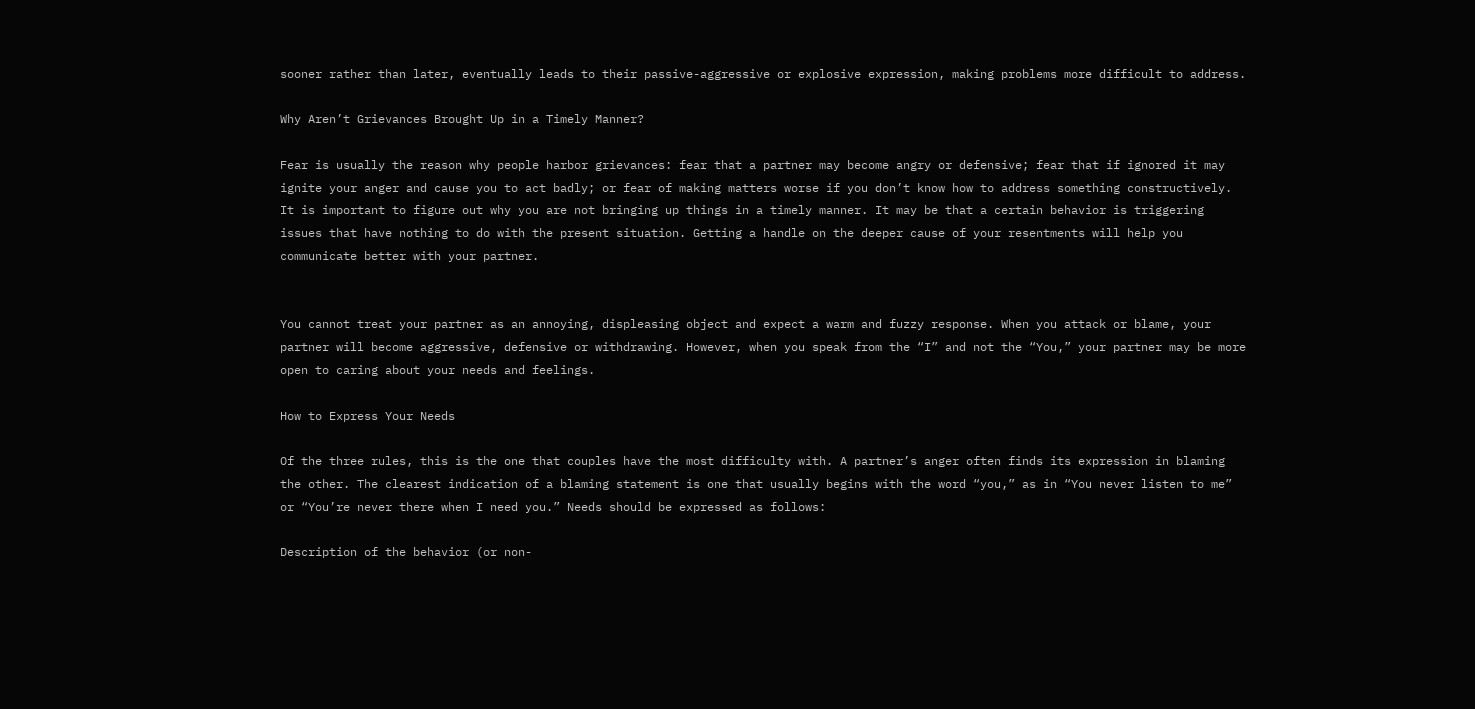sooner rather than later, eventually leads to their passive-aggressive or explosive expression, making problems more difficult to address.

Why Aren’t Grievances Brought Up in a Timely Manner?

Fear is usually the reason why people harbor grievances: fear that a partner may become angry or defensive; fear that if ignored it may ignite your anger and cause you to act badly; or fear of making matters worse if you don’t know how to address something constructively. It is important to figure out why you are not bringing up things in a timely manner. It may be that a certain behavior is triggering issues that have nothing to do with the present situation. Getting a handle on the deeper cause of your resentments will help you communicate better with your partner.


You cannot treat your partner as an annoying, displeasing object and expect a warm and fuzzy response. When you attack or blame, your partner will become aggressive, defensive or withdrawing. However, when you speak from the “I” and not the “You,” your partner may be more open to caring about your needs and feelings.

How to Express Your Needs

Of the three rules, this is the one that couples have the most difficulty with. A partner’s anger often finds its expression in blaming the other. The clearest indication of a blaming statement is one that usually begins with the word “you,” as in “You never listen to me” or “You’re never there when I need you.” Needs should be expressed as follows:

Description of the behavior (or non-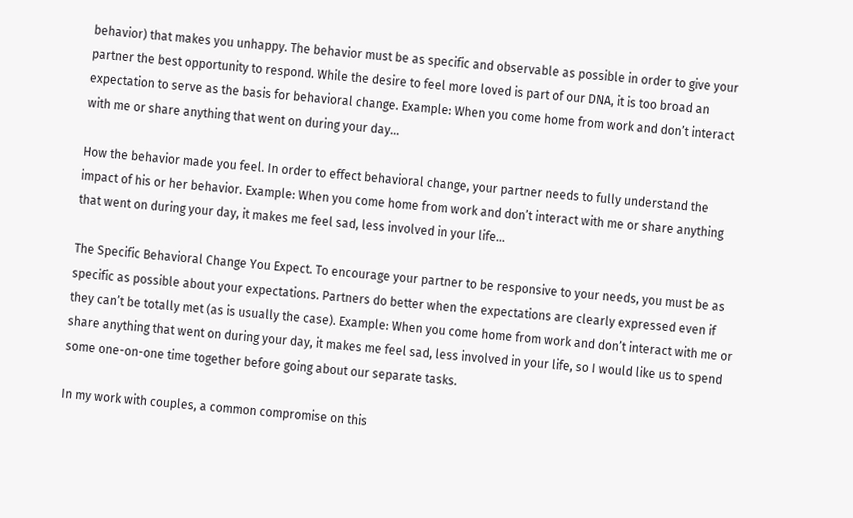behavior) that makes you unhappy. The behavior must be as specific and observable as possible in order to give your partner the best opportunity to respond. While the desire to feel more loved is part of our DNA, it is too broad an expectation to serve as the basis for behavioral change. Example: When you come home from work and don’t interact with me or share anything that went on during your day…

How the behavior made you feel. In order to effect behavioral change, your partner needs to fully understand the impact of his or her behavior. Example: When you come home from work and don’t interact with me or share anything that went on during your day, it makes me feel sad, less involved in your life…

The Specific Behavioral Change You Expect. To encourage your partner to be responsive to your needs, you must be as specific as possible about your expectations. Partners do better when the expectations are clearly expressed even if they can’t be totally met (as is usually the case). Example: When you come home from work and don’t interact with me or share anything that went on during your day, it makes me feel sad, less involved in your life, so I would like us to spend some one-on-one time together before going about our separate tasks.

In my work with couples, a common compromise on this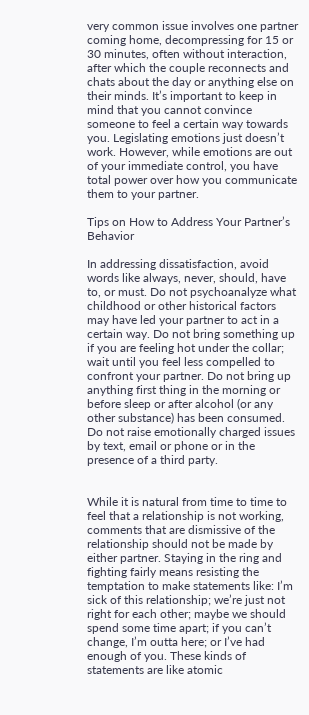very common issue involves one partner coming home, decompressing for 15 or 30 minutes, often without interaction, after which the couple reconnects and chats about the day or anything else on their minds. It’s important to keep in mind that you cannot convince someone to feel a certain way towards you. Legislating emotions just doesn’t work. However, while emotions are out of your immediate control, you have total power over how you communicate them to your partner.

Tips on How to Address Your Partner’s Behavior

In addressing dissatisfaction, avoid words like always, never, should, have to, or must. Do not psychoanalyze what childhood or other historical factors may have led your partner to act in a certain way. Do not bring something up if you are feeling hot under the collar; wait until you feel less compelled to confront your partner. Do not bring up anything first thing in the morning or before sleep or after alcohol (or any other substance) has been consumed. Do not raise emotionally charged issues by text, email or phone or in the presence of a third party.


While it is natural from time to time to feel that a relationship is not working, comments that are dismissive of the relationship should not be made by either partner. Staying in the ring and fighting fairly means resisting the temptation to make statements like: I’m sick of this relationship; we’re just not right for each other; maybe we should spend some time apart; if you can’t change, I’m outta here; or I’ve had enough of you. These kinds of statements are like atomic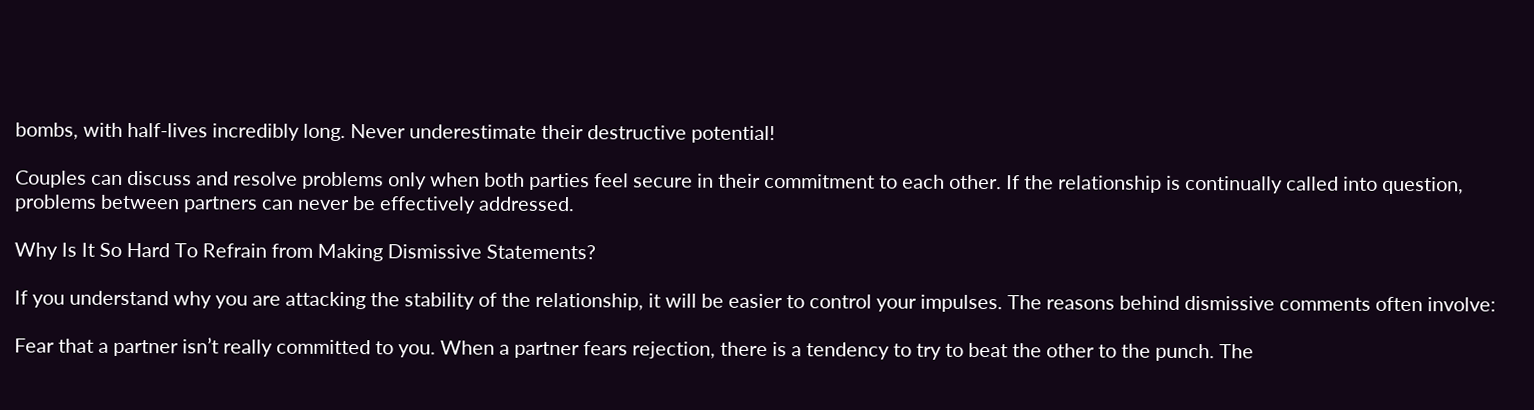bombs, with half-lives incredibly long. Never underestimate their destructive potential!

Couples can discuss and resolve problems only when both parties feel secure in their commitment to each other. If the relationship is continually called into question, problems between partners can never be effectively addressed.

Why Is It So Hard To Refrain from Making Dismissive Statements?

If you understand why you are attacking the stability of the relationship, it will be easier to control your impulses. The reasons behind dismissive comments often involve:

Fear that a partner isn’t really committed to you. When a partner fears rejection, there is a tendency to try to beat the other to the punch. The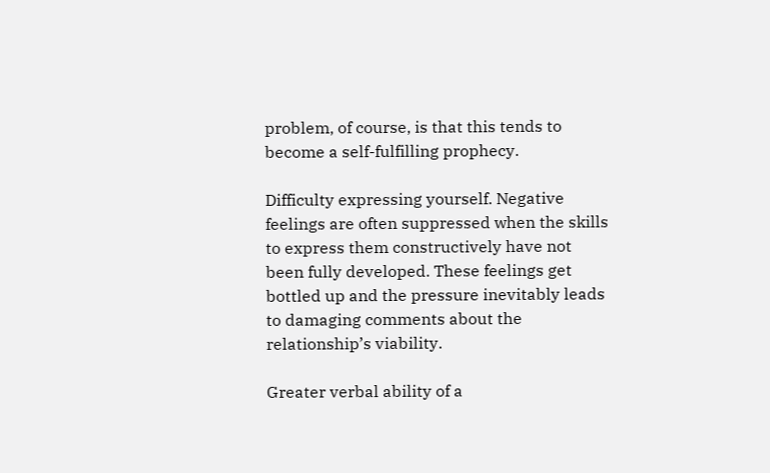problem, of course, is that this tends to become a self-fulfilling prophecy.

Difficulty expressing yourself. Negative feelings are often suppressed when the skills to express them constructively have not been fully developed. These feelings get bottled up and the pressure inevitably leads to damaging comments about the relationship’s viability.

Greater verbal ability of a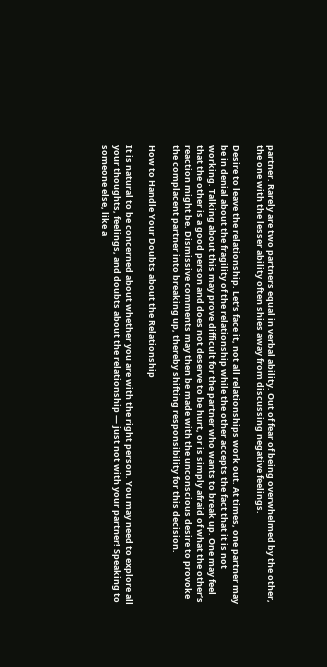partner. Rarely are two partners equal in verbal ability. Out of fear of being overwhelmed by the other, the one with the lesser ability often shies away from discussing negative feelings.

Desire to leave the relationship. Let’s face it, not all relationships work out. At times, one partner may be in denial about the fragility of the relationship while the other accepts the fact that it is not working. Talking about this may prove difficult for the partner who wants to break up. One may feel that the other is a good person and does not deserve to be hurt, or is simply afraid of what the other’s reaction might be. Dismissive comments may then be made with the unconscious desire to provoke the complacent partner into breaking up, thereby shifting responsibility for this decision.

How to Handle Your Doubts about the Relationship

It is natural to be concerned about whether you are with the right person. You may need to explore all your thoughts, feelings, and doubts about the relationship — just not with your partner! Speaking to someone else, like a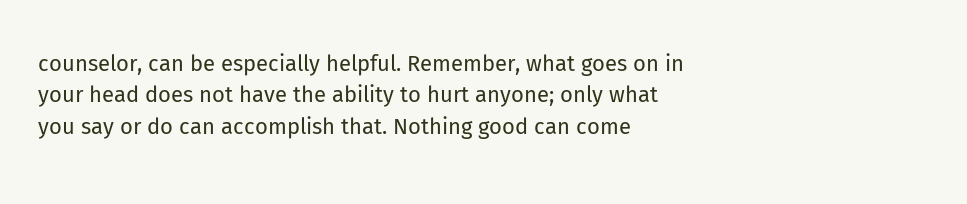counselor, can be especially helpful. Remember, what goes on in your head does not have the ability to hurt anyone; only what you say or do can accomplish that. Nothing good can come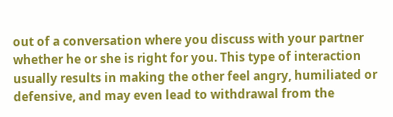out of a conversation where you discuss with your partner whether he or she is right for you. This type of interaction usually results in making the other feel angry, humiliated or defensive, and may even lead to withdrawal from the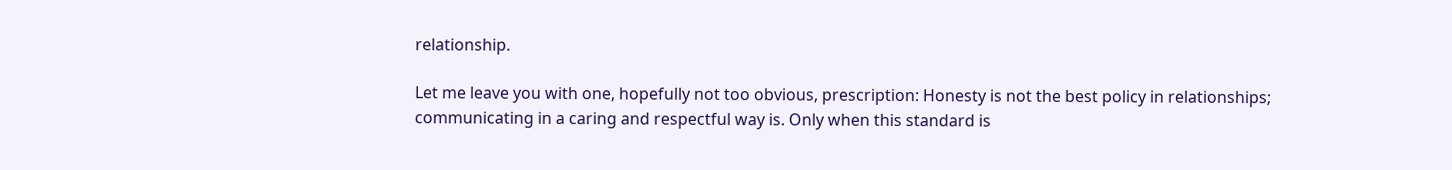relationship.

Let me leave you with one, hopefully not too obvious, prescription: Honesty is not the best policy in relationships; communicating in a caring and respectful way is. Only when this standard is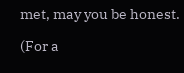met, may you be honest.

(For a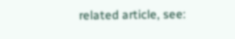related article, see: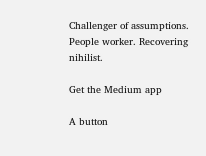Challenger of assumptions. People worker. Recovering nihilist.

Get the Medium app

A button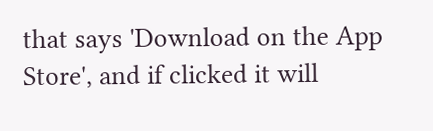that says 'Download on the App Store', and if clicked it will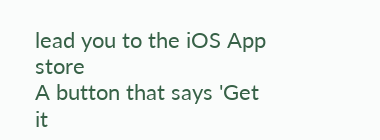lead you to the iOS App store
A button that says 'Get it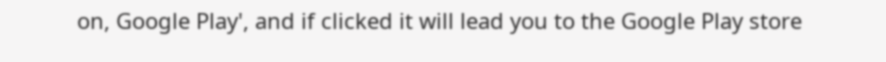on, Google Play', and if clicked it will lead you to the Google Play store